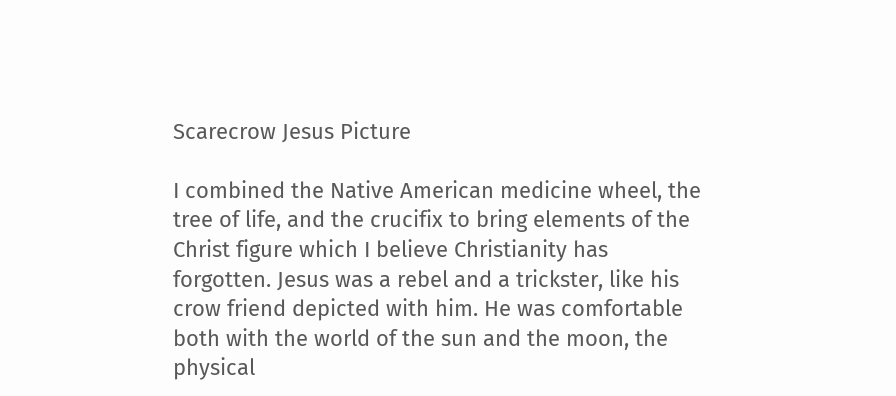Scarecrow Jesus Picture

I combined the Native American medicine wheel, the tree of life, and the crucifix to bring elements of the Christ figure which I believe Christianity has forgotten. Jesus was a rebel and a trickster, like his crow friend depicted with him. He was comfortable both with the world of the sun and the moon, the physical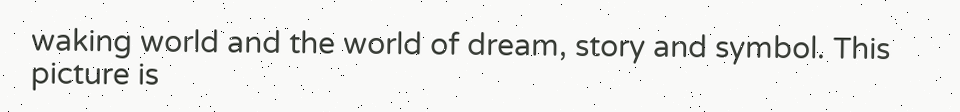waking world and the world of dream, story and symbol. This picture is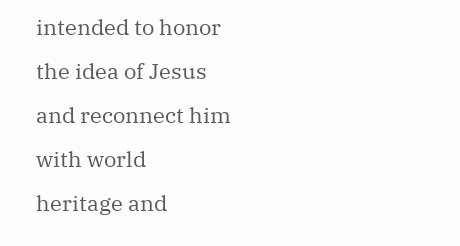intended to honor the idea of Jesus and reconnect him with world heritage and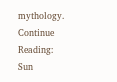mythology.
Continue Reading: Sun